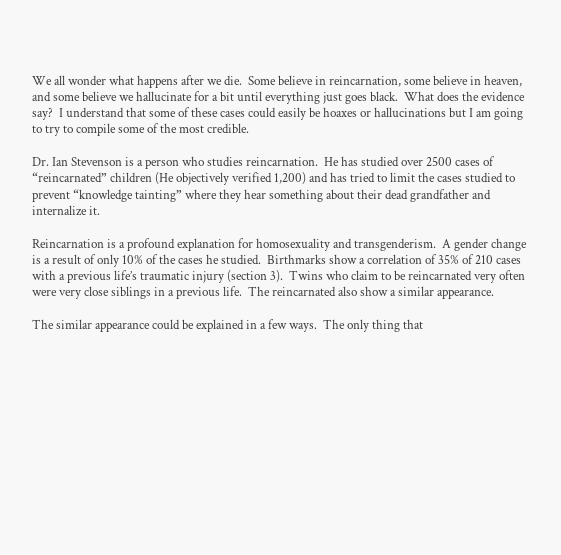We all wonder what happens after we die.  Some believe in reincarnation, some believe in heaven, and some believe we hallucinate for a bit until everything just goes black.  What does the evidence say?  I understand that some of these cases could easily be hoaxes or hallucinations but I am going to try to compile some of the most credible.

Dr. Ian Stevenson is a person who studies reincarnation.  He has studied over 2500 cases of “reincarnated” children (He objectively verified 1,200) and has tried to limit the cases studied to prevent “knowledge tainting” where they hear something about their dead grandfather and internalize it.

Reincarnation is a profound explanation for homosexuality and transgenderism.  A gender change is a result of only 10% of the cases he studied.  Birthmarks show a correlation of 35% of 210 cases with a previous life’s traumatic injury (section 3).  Twins who claim to be reincarnated very often were very close siblings in a previous life.  The reincarnated also show a similar appearance.

The similar appearance could be explained in a few ways.  The only thing that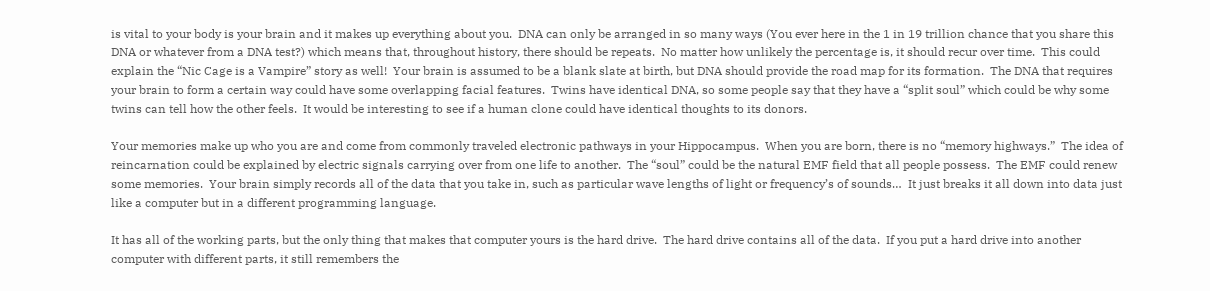is vital to your body is your brain and it makes up everything about you.  DNA can only be arranged in so many ways (You ever here in the 1 in 19 trillion chance that you share this DNA or whatever from a DNA test?) which means that, throughout history, there should be repeats.  No matter how unlikely the percentage is, it should recur over time.  This could explain the “Nic Cage is a Vampire” story as well!  Your brain is assumed to be a blank slate at birth, but DNA should provide the road map for its formation.  The DNA that requires your brain to form a certain way could have some overlapping facial features.  Twins have identical DNA, so some people say that they have a “split soul” which could be why some twins can tell how the other feels.  It would be interesting to see if a human clone could have identical thoughts to its donors.

Your memories make up who you are and come from commonly traveled electronic pathways in your Hippocampus.  When you are born, there is no “memory highways.”  The idea of reincarnation could be explained by electric signals carrying over from one life to another.  The “soul” could be the natural EMF field that all people possess.  The EMF could renew some memories.  Your brain simply records all of the data that you take in, such as particular wave lengths of light or frequency’s of sounds…  It just breaks it all down into data just like a computer but in a different programming language.

It has all of the working parts, but the only thing that makes that computer yours is the hard drive.  The hard drive contains all of the data.  If you put a hard drive into another computer with different parts, it still remembers the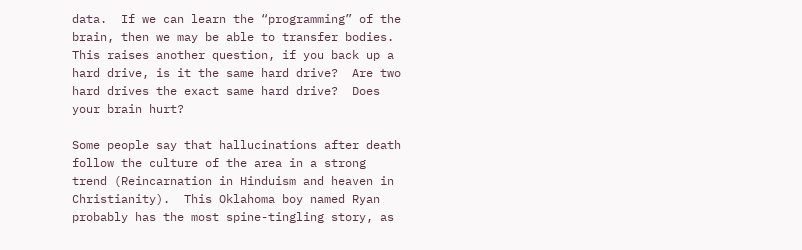data.  If we can learn the “programming” of the brain, then we may be able to transfer bodies.  This raises another question, if you back up a hard drive, is it the same hard drive?  Are two hard drives the exact same hard drive?  Does your brain hurt?

Some people say that hallucinations after death follow the culture of the area in a strong trend (Reincarnation in Hinduism and heaven in Christianity).  This Oklahoma boy named Ryan probably has the most spine-tingling story, as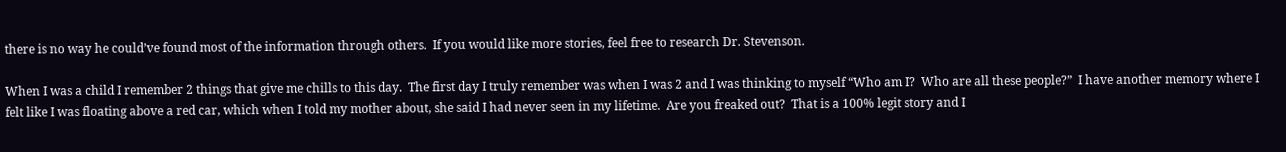there is no way he could’ve found most of the information through others.  If you would like more stories, feel free to research Dr. Stevenson.

When I was a child I remember 2 things that give me chills to this day.  The first day I truly remember was when I was 2 and I was thinking to myself “Who am I?  Who are all these people?”  I have another memory where I felt like I was floating above a red car, which when I told my mother about, she said I had never seen in my lifetime.  Are you freaked out?  That is a 100% legit story and I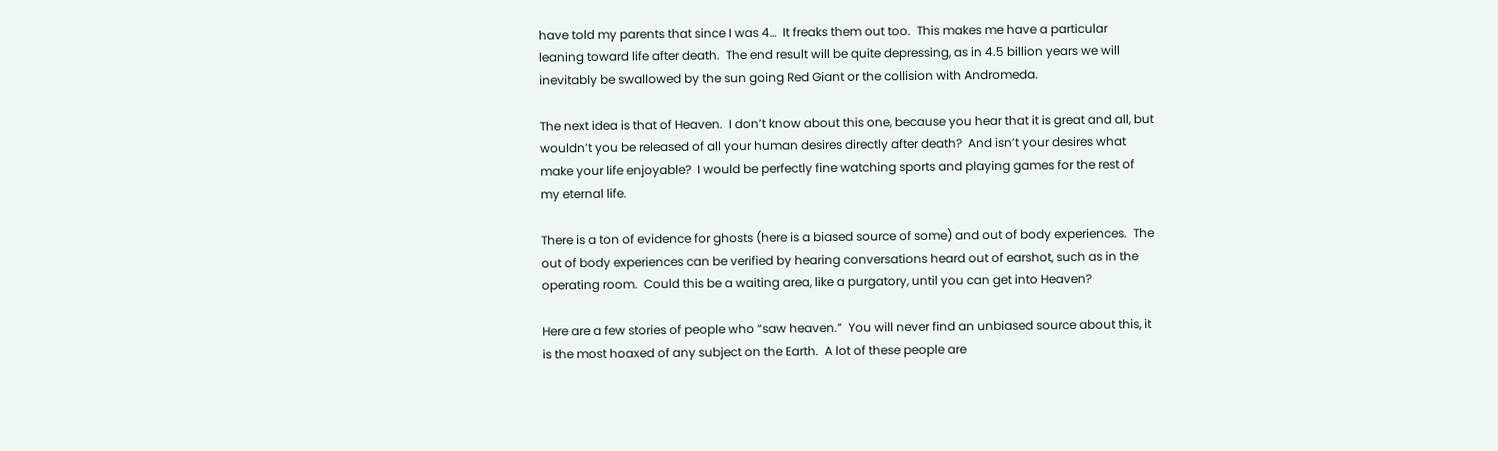have told my parents that since I was 4…  It freaks them out too.  This makes me have a particular leaning toward life after death.  The end result will be quite depressing, as in 4.5 billion years we will inevitably be swallowed by the sun going Red Giant or the collision with Andromeda.

The next idea is that of Heaven.  I don’t know about this one, because you hear that it is great and all, but wouldn’t you be released of all your human desires directly after death?  And isn’t your desires what make your life enjoyable?  I would be perfectly fine watching sports and playing games for the rest of my eternal life.

There is a ton of evidence for ghosts (here is a biased source of some) and out of body experiences.  The out of body experiences can be verified by hearing conversations heard out of earshot, such as in the operating room.  Could this be a waiting area, like a purgatory, until you can get into Heaven?

Here are a few stories of people who “saw heaven.”  You will never find an unbiased source about this, it is the most hoaxed of any subject on the Earth.  A lot of these people are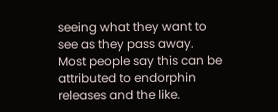seeing what they want to see as they pass away.  Most people say this can be attributed to endorphin releases and the like.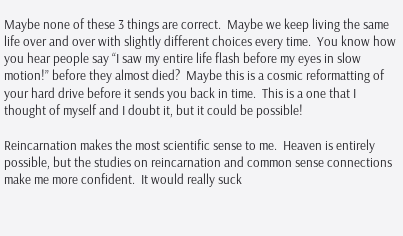Maybe none of these 3 things are correct.  Maybe we keep living the same life over and over with slightly different choices every time.  You know how you hear people say “I saw my entire life flash before my eyes in slow motion!” before they almost died?  Maybe this is a cosmic reformatting of your hard drive before it sends you back in time.  This is a one that I thought of myself and I doubt it, but it could be possible!

Reincarnation makes the most scientific sense to me.  Heaven is entirely possible, but the studies on reincarnation and common sense connections make me more confident.  It would really suck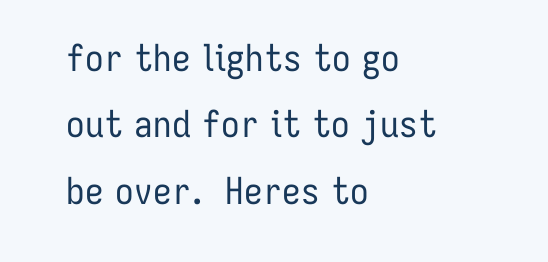for the lights to go out and for it to just be over.  Heres to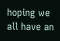hoping we all have an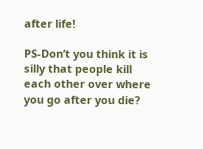after life!

PS-Don’t you think it is silly that people kill each other over where you go after you die?